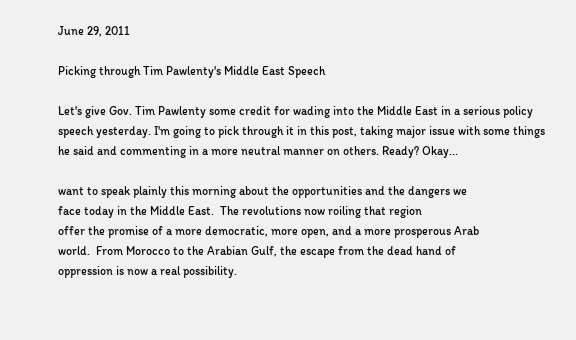June 29, 2011

Picking through Tim Pawlenty's Middle East Speech

Let's give Gov. Tim Pawlenty some credit for wading into the Middle East in a serious policy speech yesterday. I'm going to pick through it in this post, taking major issue with some things he said and commenting in a more neutral manner on others. Ready? Okay...

want to speak plainly this morning about the opportunities and the dangers we
face today in the Middle East.  The revolutions now roiling that region
offer the promise of a more democratic, more open, and a more prosperous Arab
world.  From Morocco to the Arabian Gulf, the escape from the dead hand of
oppression is now a real possibility.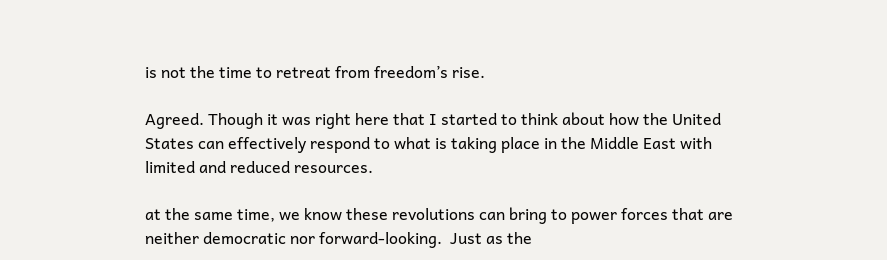is not the time to retreat from freedom’s rise.

Agreed. Though it was right here that I started to think about how the United States can effectively respond to what is taking place in the Middle East with limited and reduced resources.

at the same time, we know these revolutions can bring to power forces that are
neither democratic nor forward-looking.  Just as the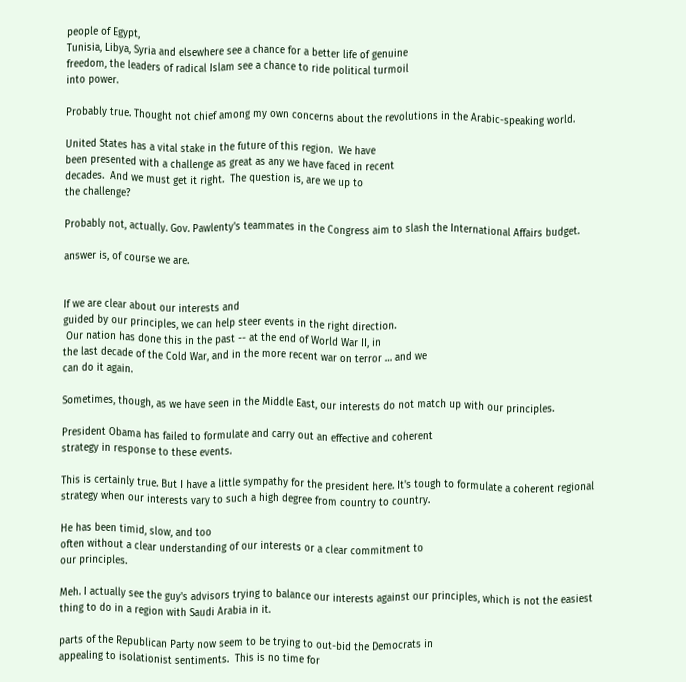people of Egypt,
Tunisia, Libya, Syria and elsewhere see a chance for a better life of genuine
freedom, the leaders of radical Islam see a chance to ride political turmoil
into power.

Probably true. Thought not chief among my own concerns about the revolutions in the Arabic-speaking world.

United States has a vital stake in the future of this region.  We have
been presented with a challenge as great as any we have faced in recent
decades.  And we must get it right.  The question is, are we up to
the challenge?

Probably not, actually. Gov. Pawlenty's teammates in the Congress aim to slash the International Affairs budget.

answer is, of course we are.


If we are clear about our interests and
guided by our principles, we can help steer events in the right direction.
 Our nation has done this in the past -- at the end of World War II, in
the last decade of the Cold War, and in the more recent war on terror … and we
can do it again.

Sometimes, though, as we have seen in the Middle East, our interests do not match up with our principles.

President Obama has failed to formulate and carry out an effective and coherent
strategy in response to these events.

This is certainly true. But I have a little sympathy for the president here. It's tough to formulate a coherent regional strategy when our interests vary to such a high degree from country to country.

He has been timid, slow, and too
often without a clear understanding of our interests or a clear commitment to
our principles.

Meh. I actually see the guy's advisors trying to balance our interests against our principles, which is not the easiest thing to do in a region with Saudi Arabia in it.

parts of the Republican Party now seem to be trying to out-bid the Democrats in
appealing to isolationist sentiments.  This is no time for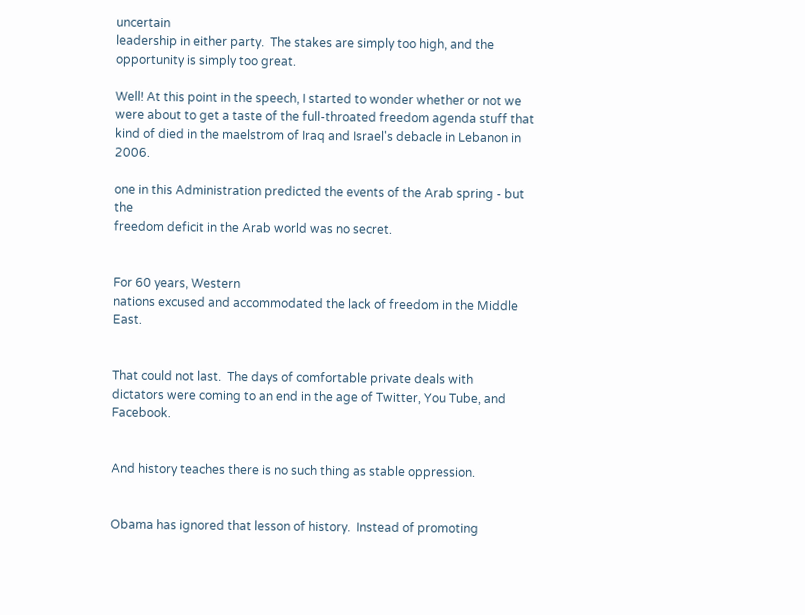uncertain
leadership in either party.  The stakes are simply too high, and the
opportunity is simply too great.

Well! At this point in the speech, I started to wonder whether or not we were about to get a taste of the full-throated freedom agenda stuff that kind of died in the maelstrom of Iraq and Israel's debacle in Lebanon in 2006.

one in this Administration predicted the events of the Arab spring - but the
freedom deficit in the Arab world was no secret.


For 60 years, Western
nations excused and accommodated the lack of freedom in the Middle East.


That could not last.  The days of comfortable private deals with
dictators were coming to an end in the age of Twitter, You Tube, and Facebook.


And history teaches there is no such thing as stable oppression.


Obama has ignored that lesson of history.  Instead of promoting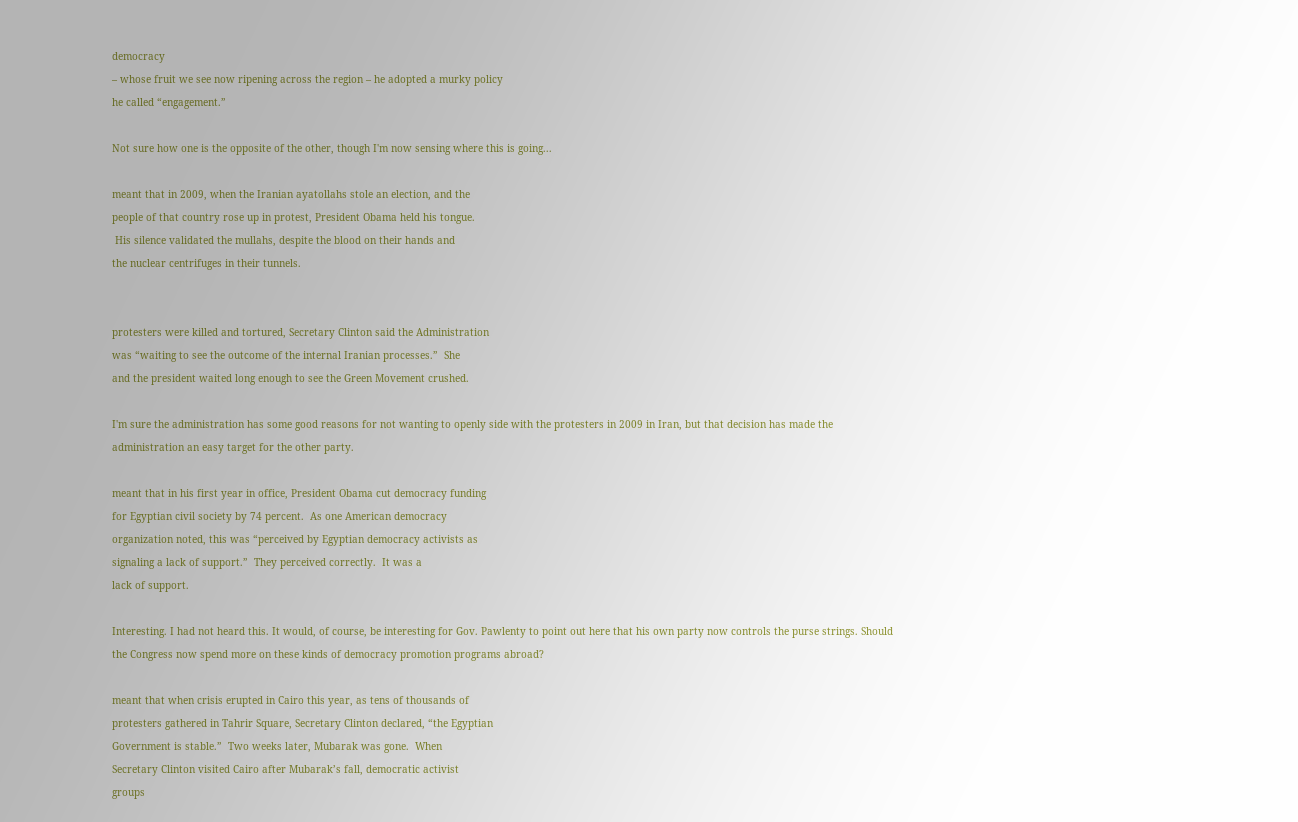democracy
– whose fruit we see now ripening across the region – he adopted a murky policy
he called “engagement.”

Not sure how one is the opposite of the other, though I'm now sensing where this is going...

meant that in 2009, when the Iranian ayatollahs stole an election, and the
people of that country rose up in protest, President Obama held his tongue.
 His silence validated the mullahs, despite the blood on their hands and
the nuclear centrifuges in their tunnels.


protesters were killed and tortured, Secretary Clinton said the Administration
was “waiting to see the outcome of the internal Iranian processes.”  She
and the president waited long enough to see the Green Movement crushed.

I'm sure the administration has some good reasons for not wanting to openly side with the protesters in 2009 in Iran, but that decision has made the administration an easy target for the other party.

meant that in his first year in office, President Obama cut democracy funding
for Egyptian civil society by 74 percent.  As one American democracy
organization noted, this was “perceived by Egyptian democracy activists as
signaling a lack of support.”  They perceived correctly.  It was a
lack of support.

Interesting. I had not heard this. It would, of course, be interesting for Gov. Pawlenty to point out here that his own party now controls the purse strings. Should the Congress now spend more on these kinds of democracy promotion programs abroad?

meant that when crisis erupted in Cairo this year, as tens of thousands of
protesters gathered in Tahrir Square, Secretary Clinton declared, “the Egyptian
Government is stable.”  Two weeks later, Mubarak was gone.  When
Secretary Clinton visited Cairo after Mubarak’s fall, democratic activist
groups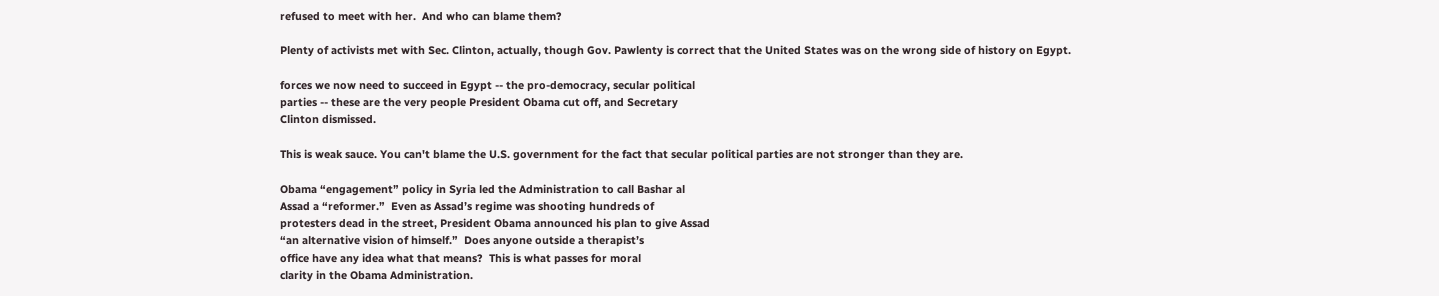refused to meet with her.  And who can blame them?

Plenty of activists met with Sec. Clinton, actually, though Gov. Pawlenty is correct that the United States was on the wrong side of history on Egypt.

forces we now need to succeed in Egypt -- the pro-democracy, secular political
parties -- these are the very people President Obama cut off, and Secretary
Clinton dismissed.

This is weak sauce. You can't blame the U.S. government for the fact that secular political parties are not stronger than they are.

Obama “engagement” policy in Syria led the Administration to call Bashar al
Assad a “reformer.”  Even as Assad’s regime was shooting hundreds of
protesters dead in the street, President Obama announced his plan to give Assad
“an alternative vision of himself.”  Does anyone outside a therapist’s
office have any idea what that means?  This is what passes for moral
clarity in the Obama Administration.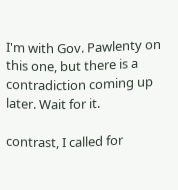I'm with Gov. Pawlenty on this one, but there is a contradiction coming up later. Wait for it.

contrast, I called for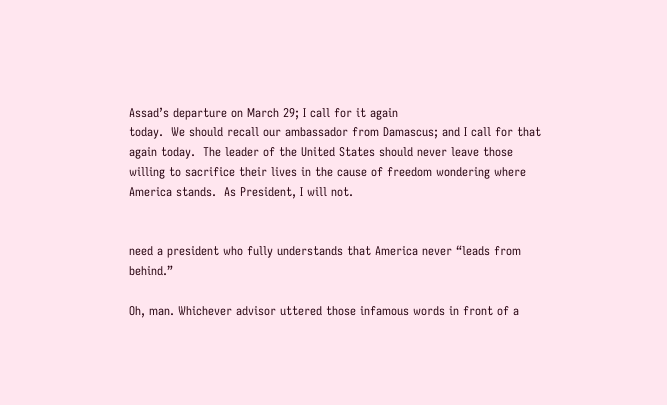Assad’s departure on March 29; I call for it again
today.  We should recall our ambassador from Damascus; and I call for that
again today.  The leader of the United States should never leave those
willing to sacrifice their lives in the cause of freedom wondering where
America stands.  As President, I will not.


need a president who fully understands that America never “leads from behind.”

Oh, man. Whichever advisor uttered those infamous words in front of a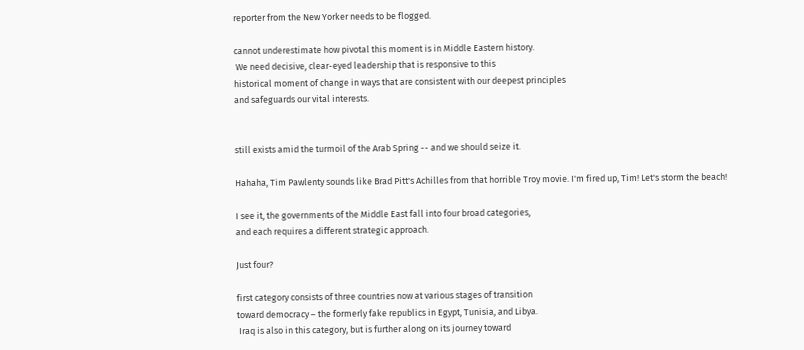reporter from the New Yorker needs to be flogged.

cannot underestimate how pivotal this moment is in Middle Eastern history.
 We need decisive, clear-eyed leadership that is responsive to this
historical moment of change in ways that are consistent with our deepest principles
and safeguards our vital interests.


still exists amid the turmoil of the Arab Spring -- and we should seize it.

Hahaha, Tim Pawlenty sounds like Brad Pitt's Achilles from that horrible Troy movie. I'm fired up, Tim! Let's storm the beach!

I see it, the governments of the Middle East fall into four broad categories,
and each requires a different strategic approach.

Just four?

first category consists of three countries now at various stages of transition
toward democracy – the formerly fake republics in Egypt, Tunisia, and Libya.
 Iraq is also in this category, but is further along on its journey toward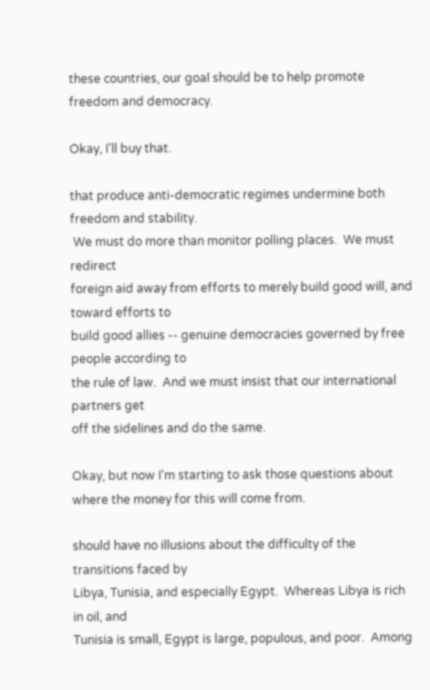these countries, our goal should be to help promote freedom and democracy.

Okay, I'll buy that.

that produce anti-democratic regimes undermine both freedom and stability.
 We must do more than monitor polling places.  We must redirect
foreign aid away from efforts to merely build good will, and toward efforts to
build good allies -- genuine democracies governed by free people according to
the rule of law.  And we must insist that our international partners get
off the sidelines and do the same.

Okay, but now I'm starting to ask those questions about where the money for this will come from.

should have no illusions about the difficulty of the transitions faced by
Libya, Tunisia, and especially Egypt.  Whereas Libya is rich in oil, and
Tunisia is small, Egypt is large, populous, and poor.  Among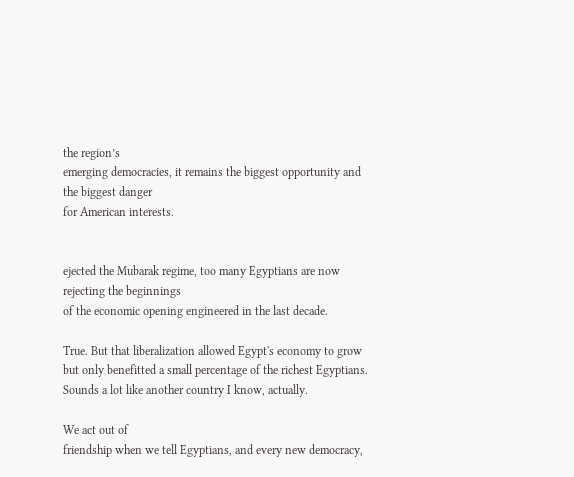the region’s
emerging democracies, it remains the biggest opportunity and the biggest danger
for American interests.


ejected the Mubarak regime, too many Egyptians are now rejecting the beginnings
of the economic opening engineered in the last decade.

True. But that liberalization allowed Egypt's economy to grow but only benefitted a small percentage of the richest Egyptians. Sounds a lot like another country I know, actually.

We act out of
friendship when we tell Egyptians, and every new democracy,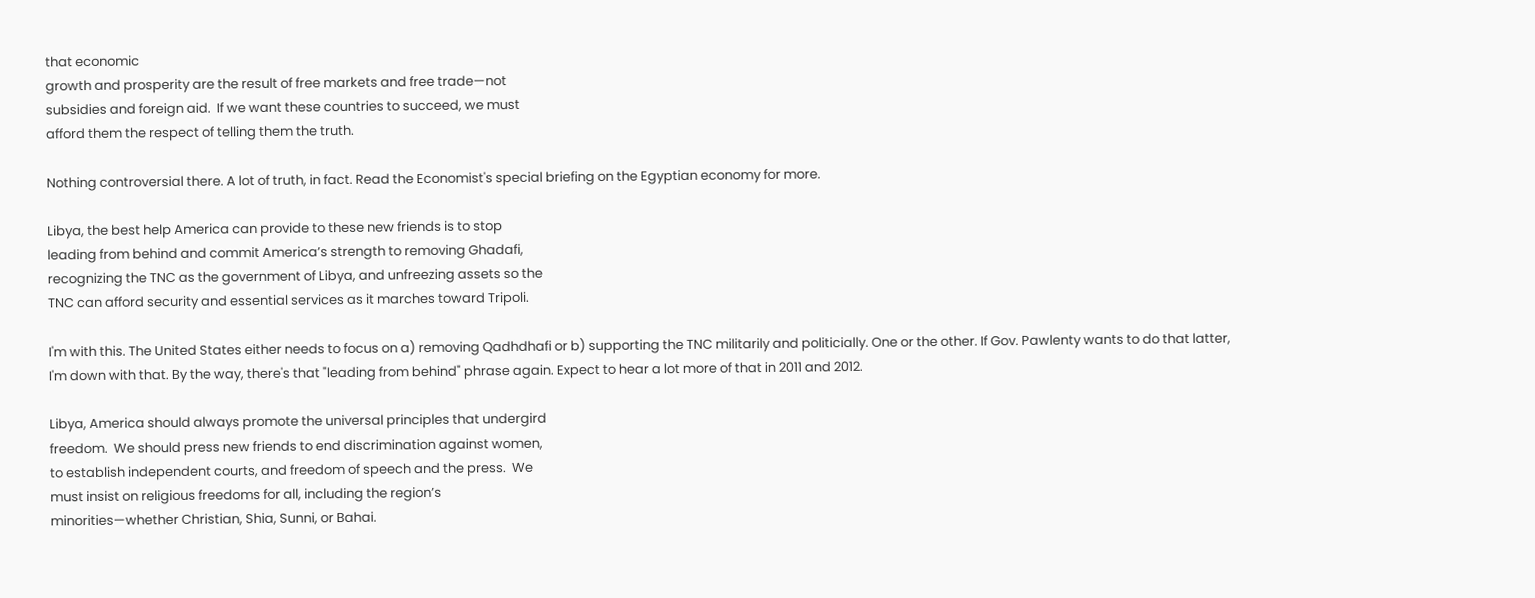that economic
growth and prosperity are the result of free markets and free trade—not
subsidies and foreign aid.  If we want these countries to succeed, we must
afford them the respect of telling them the truth.

Nothing controversial there. A lot of truth, in fact. Read the Economist's special briefing on the Egyptian economy for more.

Libya, the best help America can provide to these new friends is to stop
leading from behind and commit America’s strength to removing Ghadafi,
recognizing the TNC as the government of Libya, and unfreezing assets so the
TNC can afford security and essential services as it marches toward Tripoli.

I'm with this. The United States either needs to focus on a) removing Qadhdhafi or b) supporting the TNC militarily and politicially. One or the other. If Gov. Pawlenty wants to do that latter, I'm down with that. By the way, there's that "leading from behind" phrase again. Expect to hear a lot more of that in 2011 and 2012.

Libya, America should always promote the universal principles that undergird
freedom.  We should press new friends to end discrimination against women,
to establish independent courts, and freedom of speech and the press.  We
must insist on religious freedoms for all, including the region’s
minorities—whether Christian, Shia, Sunni, or Bahai.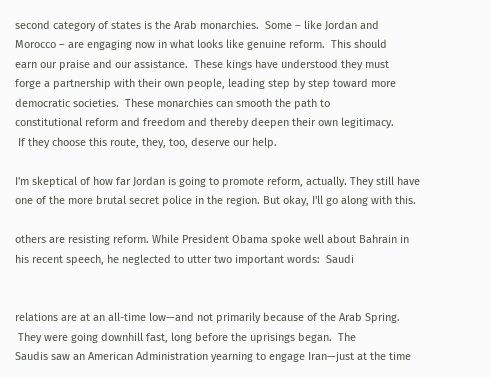second category of states is the Arab monarchies.  Some – like Jordan and
Morocco – are engaging now in what looks like genuine reform.  This should
earn our praise and our assistance.  These kings have understood they must
forge a partnership with their own people, leading step by step toward more
democratic societies.  These monarchies can smooth the path to
constitutional reform and freedom and thereby deepen their own legitimacy.
 If they choose this route, they, too, deserve our help.

I'm skeptical of how far Jordan is going to promote reform, actually. They still have one of the more brutal secret police in the region. But okay, I'll go along with this.

others are resisting reform. While President Obama spoke well about Bahrain in
his recent speech, he neglected to utter two important words:  Saudi


relations are at an all-time low—and not primarily because of the Arab Spring.
 They were going downhill fast, long before the uprisings began.  The
Saudis saw an American Administration yearning to engage Iran—just at the time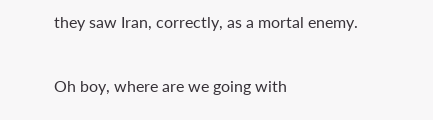they saw Iran, correctly, as a mortal enemy.

Oh boy, where are we going with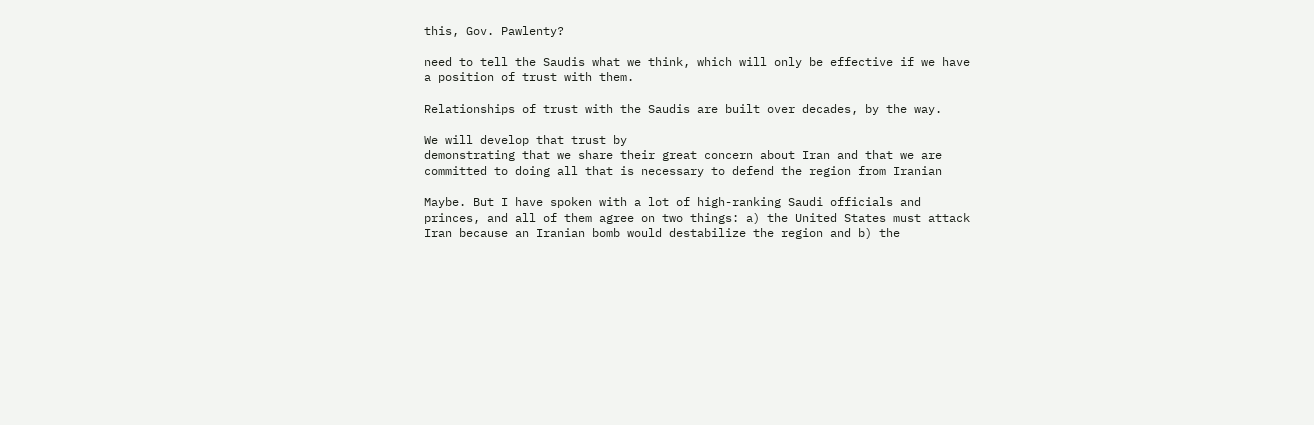this, Gov. Pawlenty?

need to tell the Saudis what we think, which will only be effective if we have
a position of trust with them.

Relationships of trust with the Saudis are built over decades, by the way.

We will develop that trust by
demonstrating that we share their great concern about Iran and that we are
committed to doing all that is necessary to defend the region from Iranian

Maybe. But I have spoken with a lot of high-ranking Saudi officials and princes, and all of them agree on two things: a) the United States must attack Iran because an Iranian bomb would destabilize the region and b) the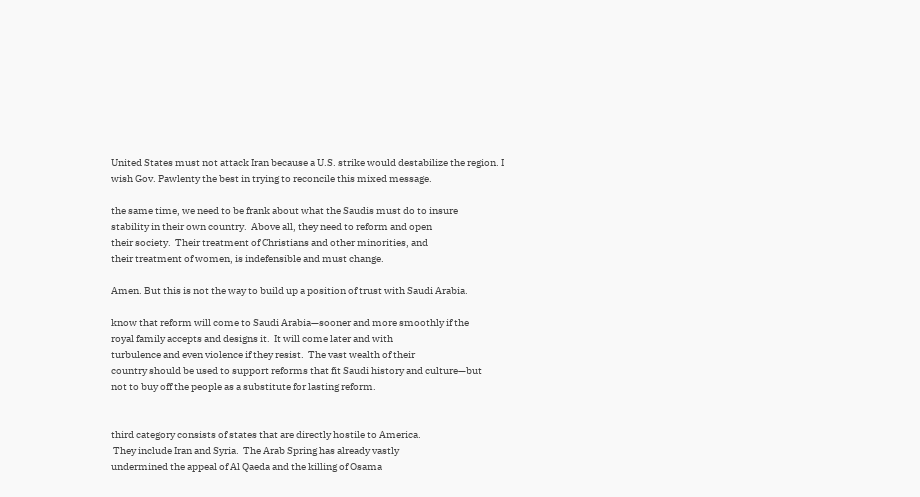United States must not attack Iran because a U.S. strike would destabilize the region. I wish Gov. Pawlenty the best in trying to reconcile this mixed message.

the same time, we need to be frank about what the Saudis must do to insure
stability in their own country.  Above all, they need to reform and open
their society.  Their treatment of Christians and other minorities, and
their treatment of women, is indefensible and must change.

Amen. But this is not the way to build up a position of trust with Saudi Arabia.

know that reform will come to Saudi Arabia—sooner and more smoothly if the
royal family accepts and designs it.  It will come later and with
turbulence and even violence if they resist.  The vast wealth of their
country should be used to support reforms that fit Saudi history and culture—but
not to buy off the people as a substitute for lasting reform.


third category consists of states that are directly hostile to America.
 They include Iran and Syria.  The Arab Spring has already vastly
undermined the appeal of Al Qaeda and the killing of Osama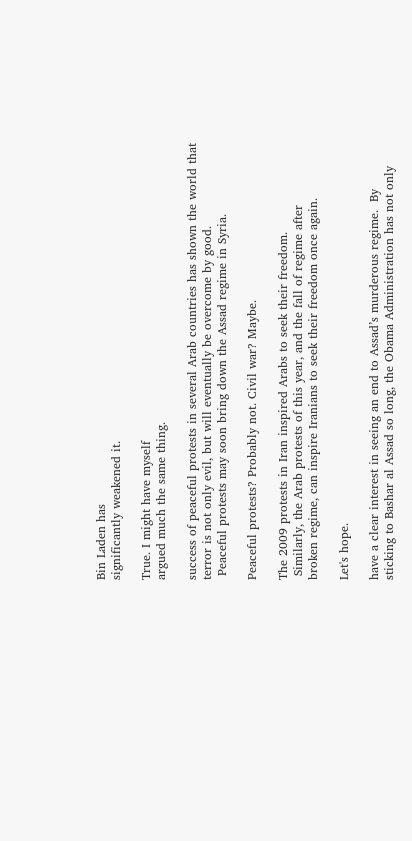Bin Laden has
significantly weakened it.

True. I might have myself
argued much the same thing.

success of peaceful protests in several Arab countries has shown the world that
terror is not only evil, but will eventually be overcome by good.
 Peaceful protests may soon bring down the Assad regime in Syria.

Peaceful protests? Probably not. Civil war? Maybe.

The 2009 protests in Iran inspired Arabs to seek their freedom.
 Similarly, the Arab protests of this year, and the fall of regime after
broken regime, can inspire Iranians to seek their freedom once again.

Let's hope.

have a clear interest in seeing an end to Assad’s murderous regime.  By
sticking to Bashar al Assad so long, the Obama Administration has not only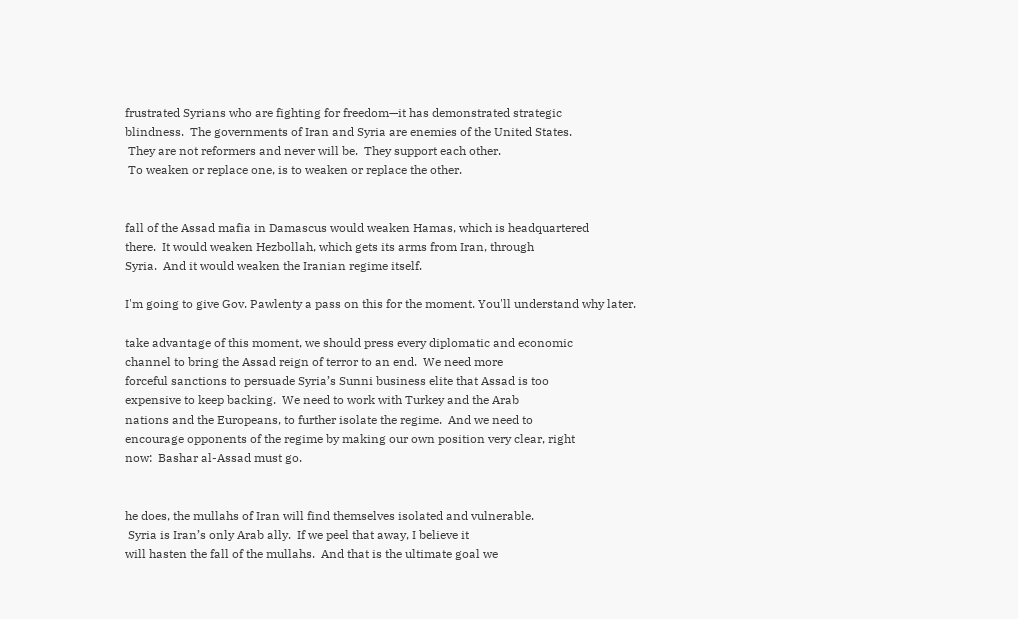frustrated Syrians who are fighting for freedom—it has demonstrated strategic
blindness.  The governments of Iran and Syria are enemies of the United States.
 They are not reformers and never will be.  They support each other.
 To weaken or replace one, is to weaken or replace the other.


fall of the Assad mafia in Damascus would weaken Hamas, which is headquartered
there.  It would weaken Hezbollah, which gets its arms from Iran, through
Syria.  And it would weaken the Iranian regime itself.

I'm going to give Gov. Pawlenty a pass on this for the moment. You'll understand why later.

take advantage of this moment, we should press every diplomatic and economic
channel to bring the Assad reign of terror to an end.  We need more
forceful sanctions to persuade Syria’s Sunni business elite that Assad is too
expensive to keep backing.  We need to work with Turkey and the Arab
nations and the Europeans, to further isolate the regime.  And we need to
encourage opponents of the regime by making our own position very clear, right
now:  Bashar al-Assad must go.


he does, the mullahs of Iran will find themselves isolated and vulnerable.
 Syria is Iran’s only Arab ally.  If we peel that away, I believe it
will hasten the fall of the mullahs.  And that is the ultimate goal we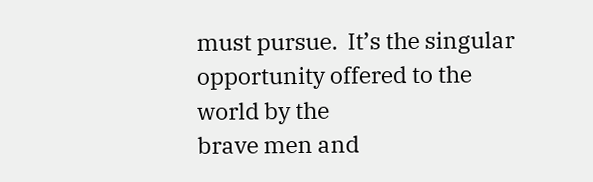must pursue.  It’s the singular opportunity offered to the world by the
brave men and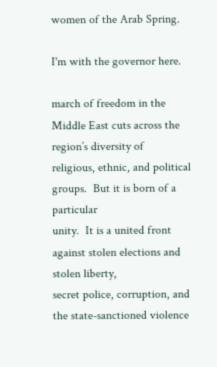women of the Arab Spring.

I'm with the governor here.

march of freedom in the Middle East cuts across the region’s diversity of
religious, ethnic, and political groups.  But it is born of a particular
unity.  It is a united front against stolen elections and stolen liberty,
secret police, corruption, and the state-sanctioned violence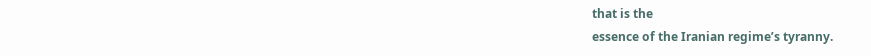that is the
essence of the Iranian regime’s tyranny.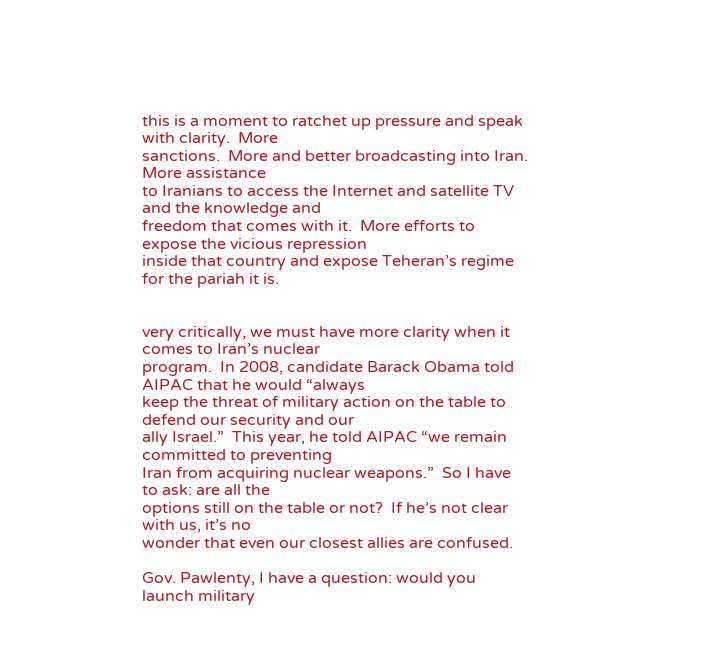this is a moment to ratchet up pressure and speak with clarity.  More
sanctions.  More and better broadcasting into Iran.  More assistance
to Iranians to access the Internet and satellite TV and the knowledge and
freedom that comes with it.  More efforts to expose the vicious repression
inside that country and expose Teheran’s regime for the pariah it is.


very critically, we must have more clarity when it comes to Iran’s nuclear
program.  In 2008, candidate Barack Obama told AIPAC that he would “always
keep the threat of military action on the table to defend our security and our
ally Israel.”  This year, he told AIPAC “we remain committed to preventing
Iran from acquiring nuclear weapons.”  So I have to ask: are all the
options still on the table or not?  If he’s not clear with us, it’s no
wonder that even our closest allies are confused.

Gov. Pawlenty, I have a question: would you launch military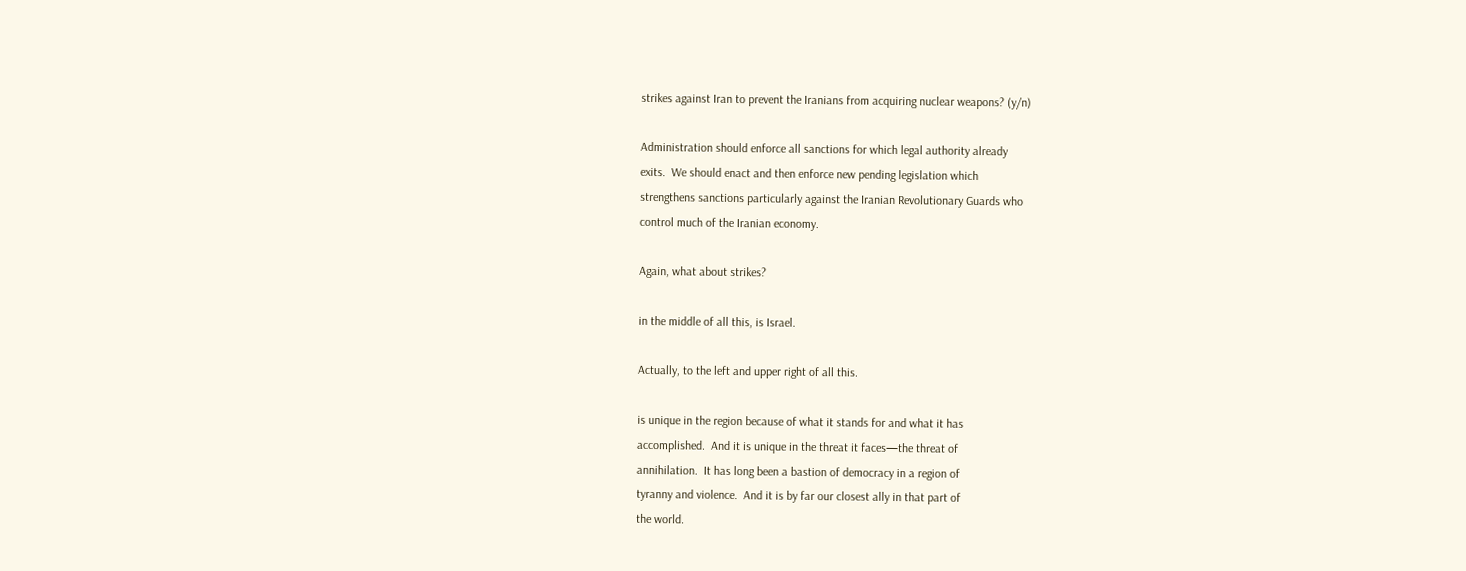strikes against Iran to prevent the Iranians from acquiring nuclear weapons? (y/n)

Administration should enforce all sanctions for which legal authority already
exits.  We should enact and then enforce new pending legislation which
strengthens sanctions particularly against the Iranian Revolutionary Guards who
control much of the Iranian economy.

Again, what about strikes?

in the middle of all this, is Israel.

Actually, to the left and upper right of all this.

is unique in the region because of what it stands for and what it has
accomplished.  And it is unique in the threat it faces—the threat of
annihilation.  It has long been a bastion of democracy in a region of
tyranny and violence.  And it is by far our closest ally in that part of
the world.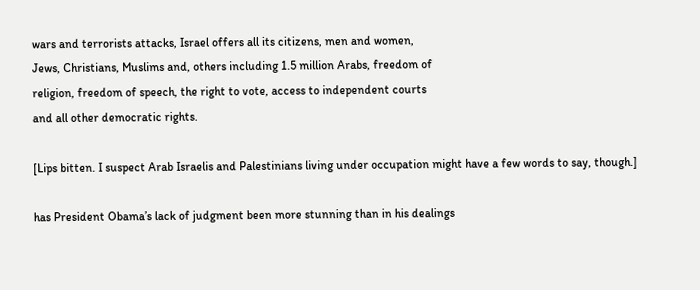wars and terrorists attacks, Israel offers all its citizens, men and women,
Jews, Christians, Muslims and, others including 1.5 million Arabs, freedom of
religion, freedom of speech, the right to vote, access to independent courts
and all other democratic rights.

[Lips bitten. I suspect Arab Israelis and Palestinians living under occupation might have a few words to say, though.]

has President Obama’s lack of judgment been more stunning than in his dealings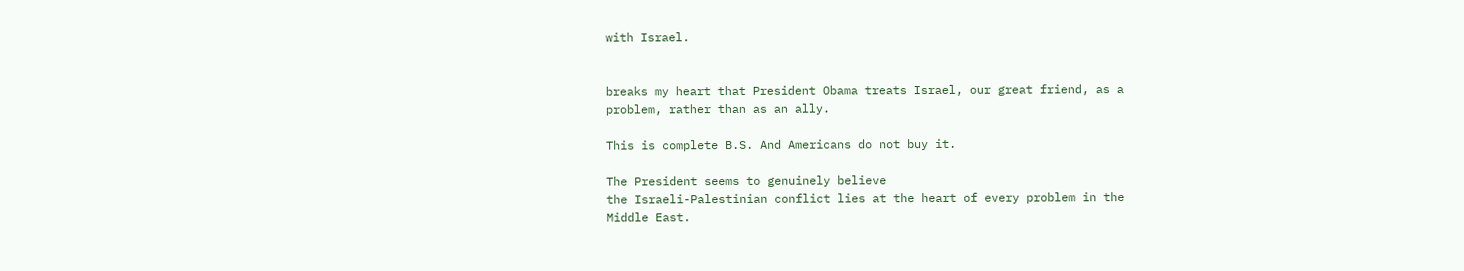with Israel.


breaks my heart that President Obama treats Israel, our great friend, as a
problem, rather than as an ally.

This is complete B.S. And Americans do not buy it.

The President seems to genuinely believe
the Israeli-Palestinian conflict lies at the heart of every problem in the
Middle East.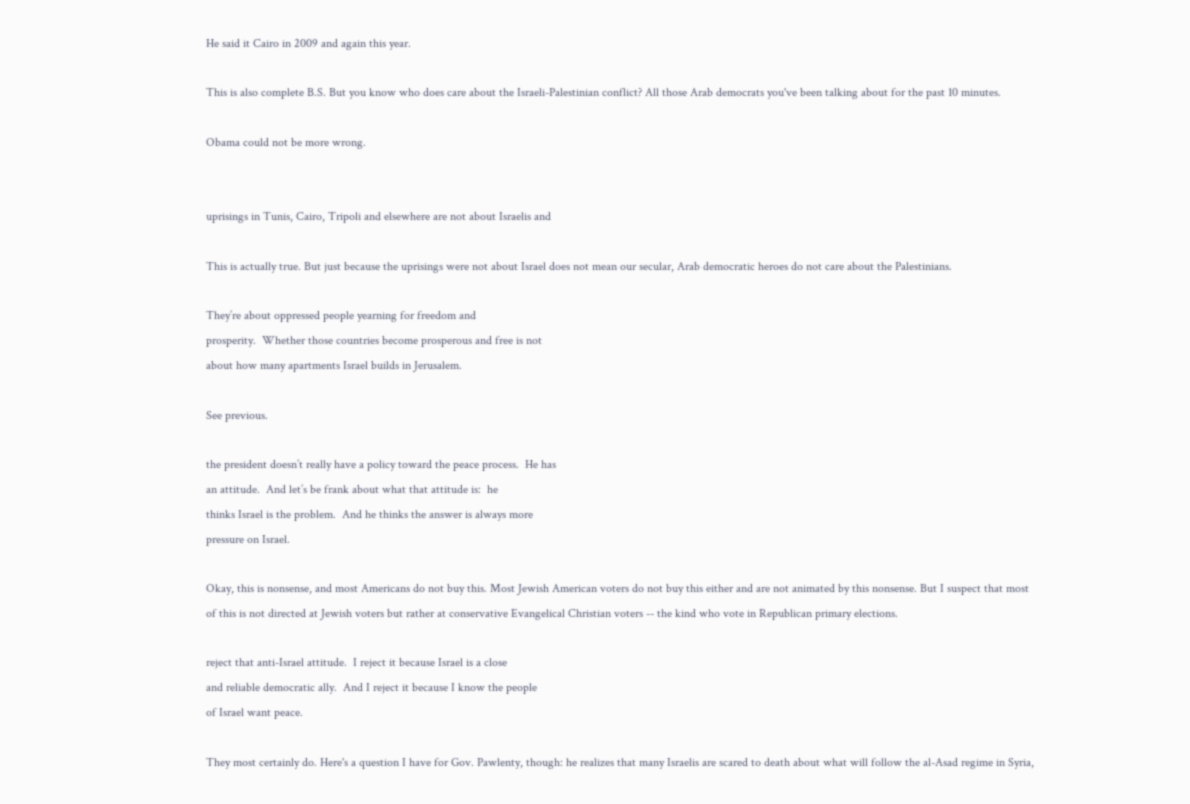He said it Cairo in 2009 and again this year.

This is also complete B.S. But you know who does care about the Israeli-Palestinian conflict? All those Arab democrats you've been talking about for the past 10 minutes.

Obama could not be more wrong.


uprisings in Tunis, Cairo, Tripoli and elsewhere are not about Israelis and

This is actually true. But just because the uprisings were not about Israel does not mean our secular, Arab democratic heroes do not care about the Palestinians.

They’re about oppressed people yearning for freedom and
prosperity.  Whether those countries become prosperous and free is not
about how many apartments Israel builds in Jerusalem.

See previous.

the president doesn’t really have a policy toward the peace process.  He has
an attitude.  And let’s be frank about what that attitude is:  he
thinks Israel is the problem.  And he thinks the answer is always more
pressure on Israel.

Okay, this is nonsense, and most Americans do not buy this. Most Jewish American voters do not buy this either and are not animated by this nonsense. But I suspect that most of this is not directed at Jewish voters but rather at conservative Evangelical Christian voters -- the kind who vote in Republican primary elections.

reject that anti-Israel attitude.  I reject it because Israel is a close
and reliable democratic ally.  And I reject it because I know the people
of Israel want peace.

They most certainly do. Here's a question I have for Gov. Pawlenty, though: he realizes that many Israelis are scared to death about what will follow the al-Asad regime in Syria,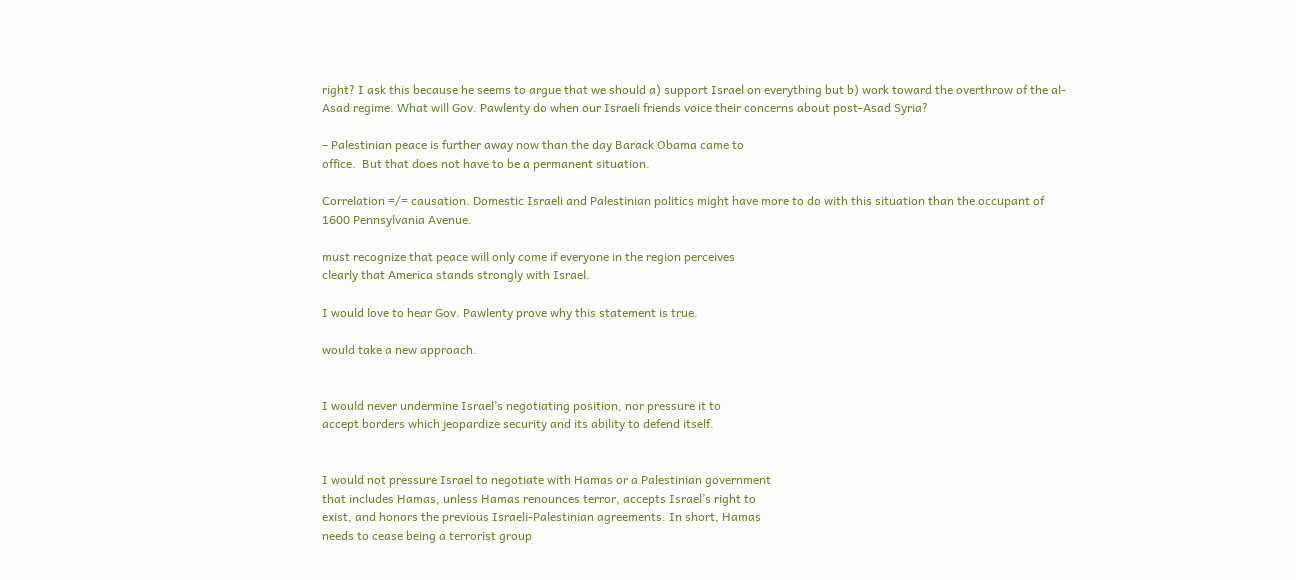right? I ask this because he seems to argue that we should a) support Israel on everything but b) work toward the overthrow of the al-Asad regime. What will Gov. Pawlenty do when our Israeli friends voice their concerns about post-Asad Syria?

– Palestinian peace is further away now than the day Barack Obama came to
office.  But that does not have to be a permanent situation.

Correlation =/= causation. Domestic Israeli and Palestinian politics might have more to do with this situation than the occupant of 1600 Pennsylvania Avenue.

must recognize that peace will only come if everyone in the region perceives
clearly that America stands strongly with Israel.

I would love to hear Gov. Pawlenty prove why this statement is true.

would take a new approach.


I would never undermine Israel’s negotiating position, nor pressure it to
accept borders which jeopardize security and its ability to defend itself.


I would not pressure Israel to negotiate with Hamas or a Palestinian government
that includes Hamas, unless Hamas renounces terror, accepts Israel’s right to
exist, and honors the previous Israeli-Palestinian agreements. In short, Hamas
needs to cease being a terrorist group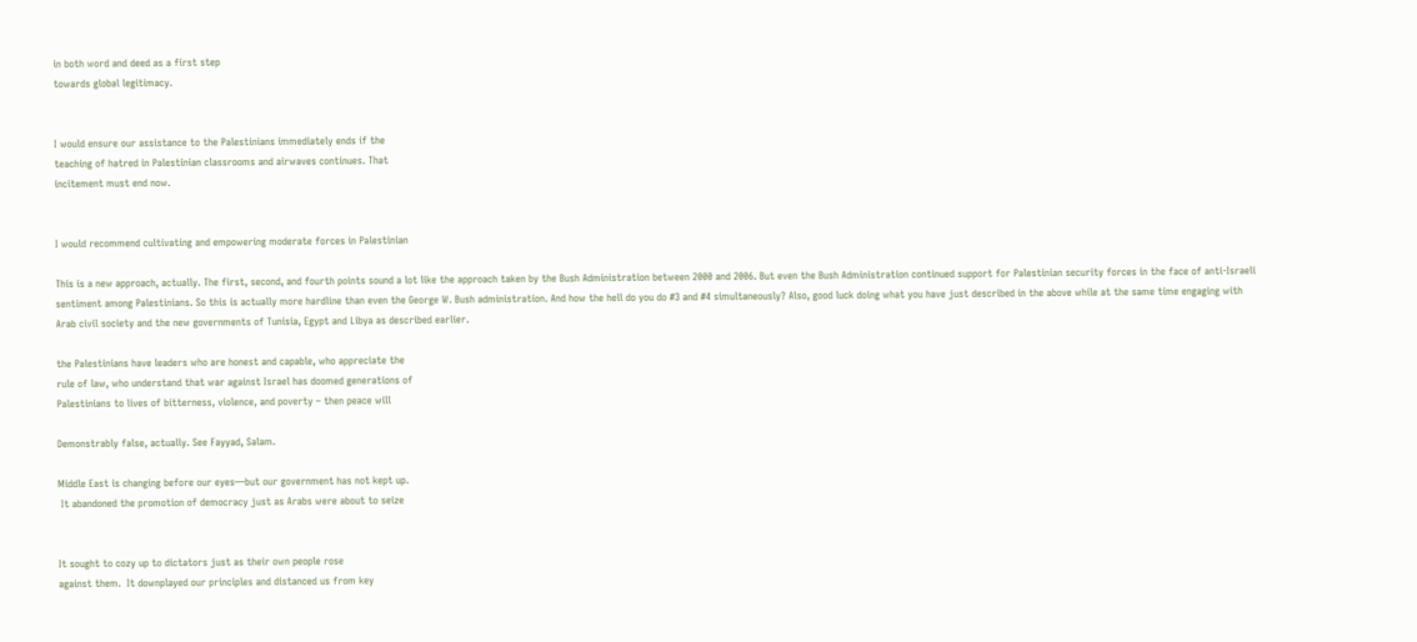in both word and deed as a first step
towards global legitimacy.


I would ensure our assistance to the Palestinians immediately ends if the
teaching of hatred in Palestinian classrooms and airwaves continues. That
incitement must end now.


I would recommend cultivating and empowering moderate forces in Palestinian

This is a new approach, actually. The first, second, and fourth points sound a lot like the approach taken by the Bush Administration between 2000 and 2006. But even the Bush Administration continued support for Palestinian security forces in the face of anti-Israeli sentiment among Palestinians. So this is actually more hardline than even the George W. Bush administration. And how the hell do you do #3 and #4 simultaneously? Also, good luck doing what you have just described in the above while at the same time engaging with Arab civil society and the new governments of Tunisia, Egypt and Libya as described earlier.

the Palestinians have leaders who are honest and capable, who appreciate the
rule of law, who understand that war against Israel has doomed generations of
Palestinians to lives of bitterness, violence, and poverty – then peace will

Demonstrably false, actually. See Fayyad, Salam.

Middle East is changing before our eyes—but our government has not kept up.
 It abandoned the promotion of democracy just as Arabs were about to seize


It sought to cozy up to dictators just as their own people rose
against them.  It downplayed our principles and distanced us from key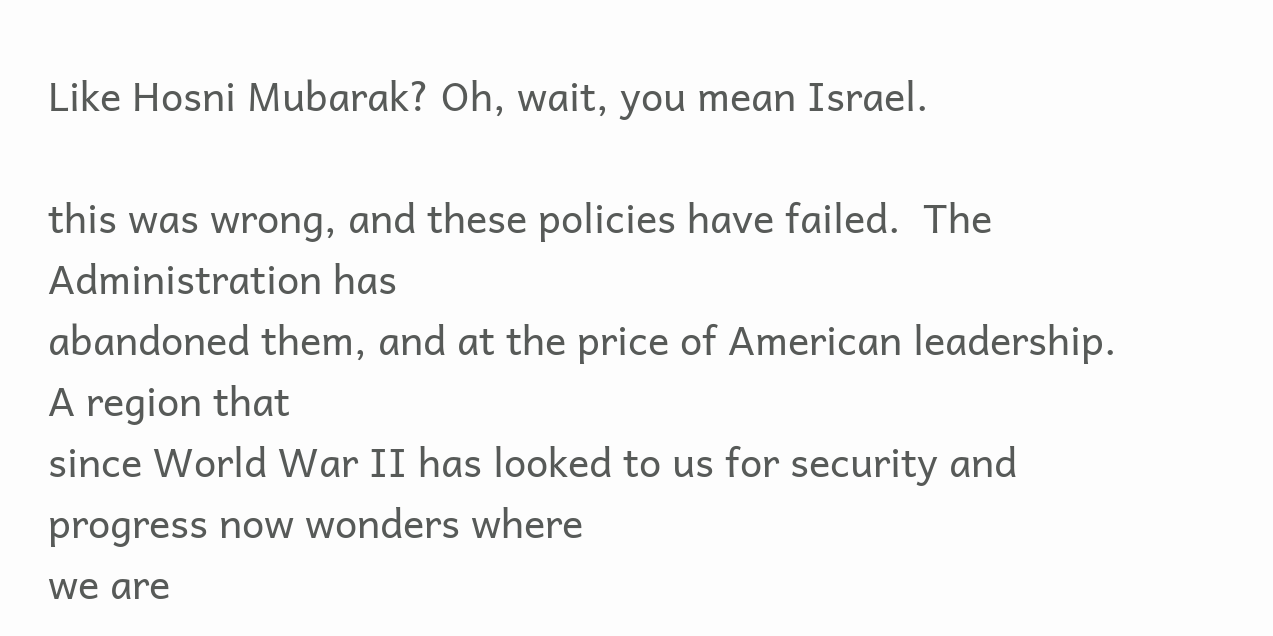Like Hosni Mubarak? Oh, wait, you mean Israel.

this was wrong, and these policies have failed.  The Administration has
abandoned them, and at the price of American leadership.  A region that
since World War II has looked to us for security and progress now wonders where
we are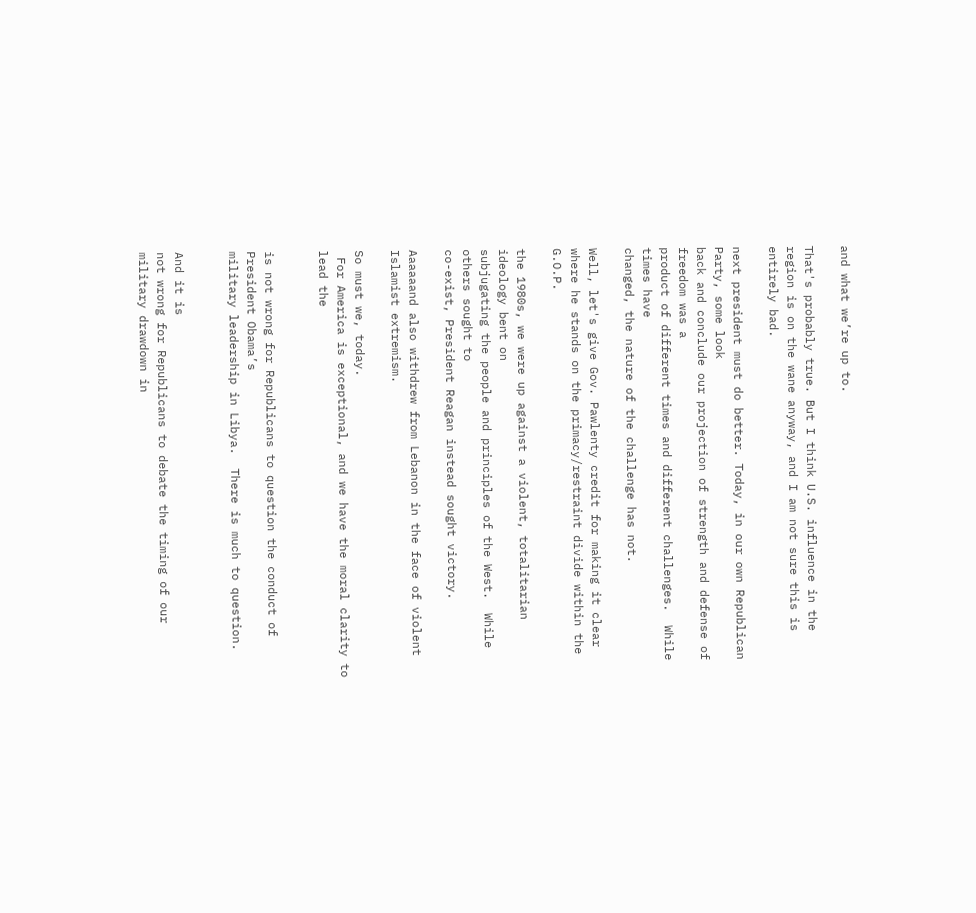and what we’re up to.

That's probably true. But I think U.S. influence in the region is on the wane anyway, and I am not sure this is entirely bad.

next president must do better. Today, in our own Republican Party, some look
back and conclude our projection of strength and defense of freedom was a
product of different times and different challenges.  While times have
changed, the nature of the challenge has not.

Well, let's give Gov. Pawlenty credit for making it clear where he stands on the primacy/restraint divide within the G.O.P.

the 1980s, we were up against a violent, totalitarian ideology bent on
subjugating the people and principles of the West.  While others sought to
co-exist, President Reagan instead sought victory.

Aaaaaand also withdrew from Lebanon in the face of violent Islamist extremism.

So must we, today.
 For America is exceptional, and we have the moral clarity to lead the


is not wrong for Republicans to question the conduct of President Obama’s
military leadership in Libya.  There is much to question.


And it is
not wrong for Republicans to debate the timing of our military drawdown in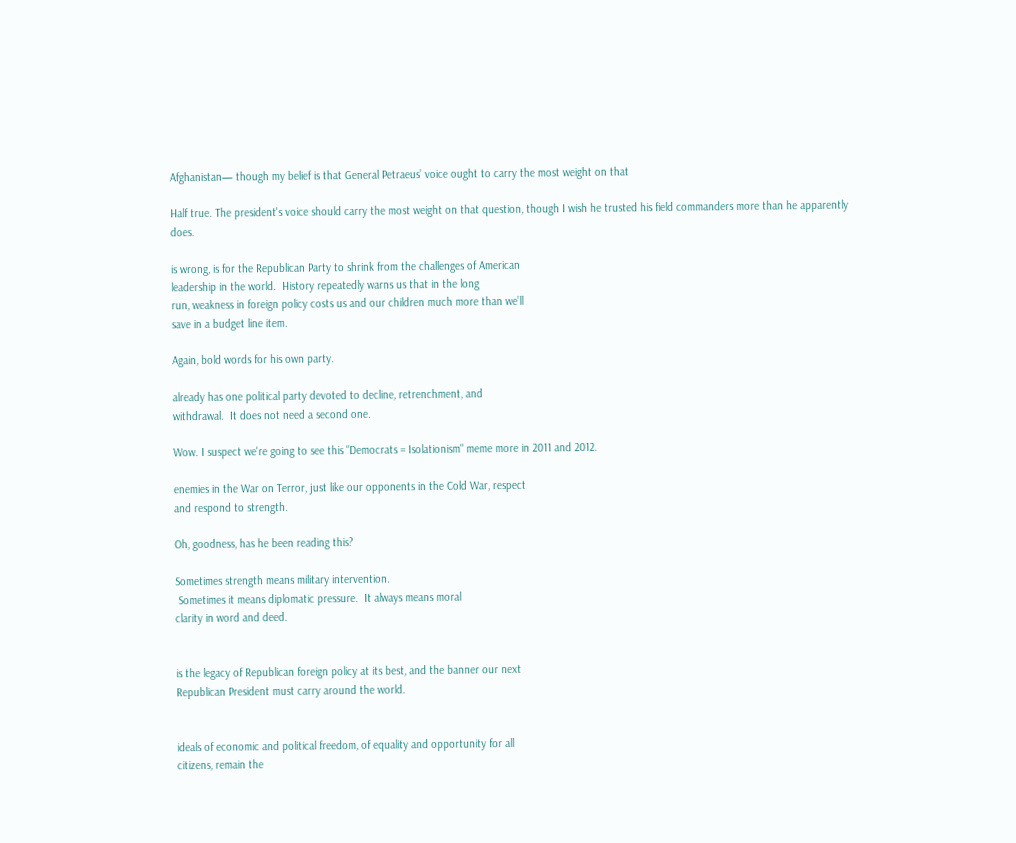Afghanistan— though my belief is that General Petraeus’ voice ought to carry the most weight on that

Half true. The president's voice should carry the most weight on that question, though I wish he trusted his field commanders more than he apparently does.

is wrong, is for the Republican Party to shrink from the challenges of American
leadership in the world.  History repeatedly warns us that in the long
run, weakness in foreign policy costs us and our children much more than we’ll
save in a budget line item.

Again, bold words for his own party.

already has one political party devoted to decline, retrenchment, and
withdrawal.  It does not need a second one.

Wow. I suspect we're going to see this "Democrats = Isolationism" meme more in 2011 and 2012.

enemies in the War on Terror, just like our opponents in the Cold War, respect
and respond to strength.

Oh, goodness, has he been reading this?

Sometimes strength means military intervention.
 Sometimes it means diplomatic pressure.  It always means moral
clarity in word and deed.


is the legacy of Republican foreign policy at its best, and the banner our next
Republican President must carry around the world.


ideals of economic and political freedom, of equality and opportunity for all
citizens, remain the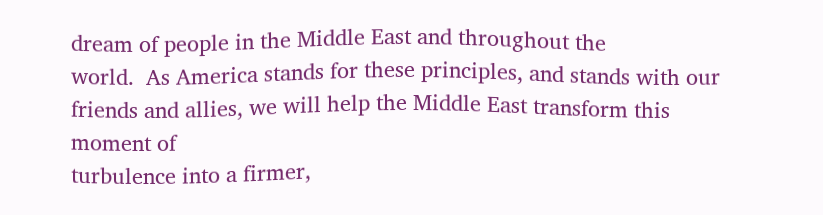dream of people in the Middle East and throughout the
world.  As America stands for these principles, and stands with our
friends and allies, we will help the Middle East transform this moment of
turbulence into a firmer,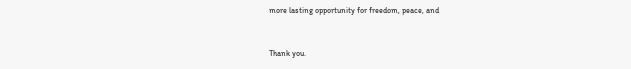more lasting opportunity for freedom, peace, and



Thank you.